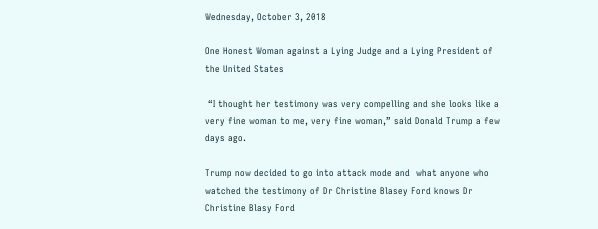Wednesday, October 3, 2018

One Honest Woman against a Lying Judge and a Lying President of the United States

 “I thought her testimony was very compelling and she looks like a very fine woman to me, very fine woman,” said Donald Trump a few days ago.

Trump now decided to go into attack mode and  what anyone who watched the testimony of Dr Christine Blasey Ford knows Dr Christine Blasy Ford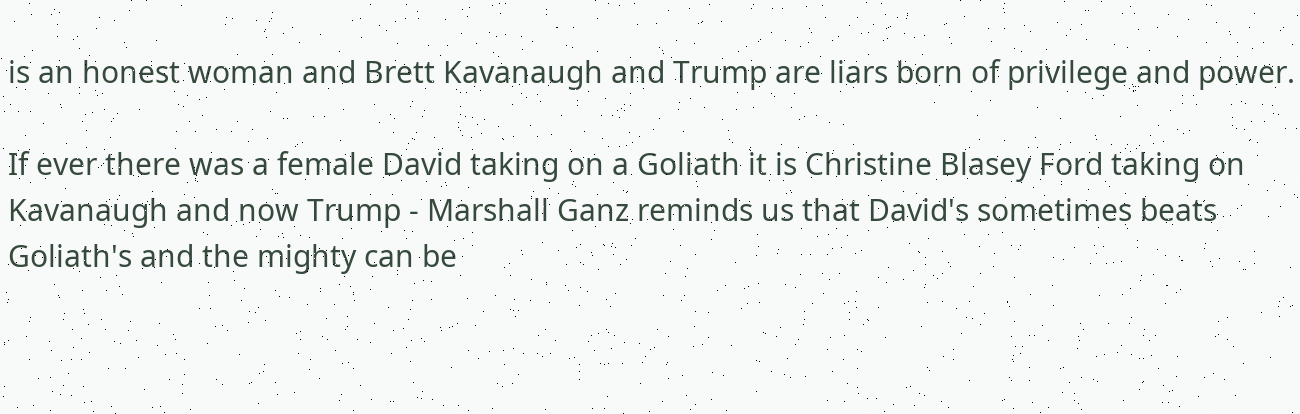is an honest woman and Brett Kavanaugh and Trump are liars born of privilege and power.

If ever there was a female David taking on a Goliath it is Christine Blasey Ford taking on Kavanaugh and now Trump - Marshall Ganz reminds us that David's sometimes beats Goliath's and the mighty can be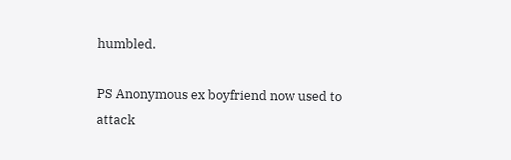humbled.

PS Anonymous ex boyfriend now used to attack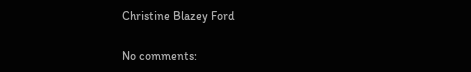Christine Blazey Ford

No comments: